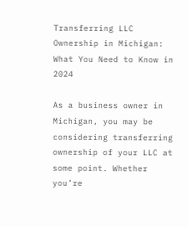Transferring LLC Ownership in Michigan: What You Need to Know in 2024

As a business owner in Michigan, you may be considering transferring ownership of your LLC at some point. Whether you’re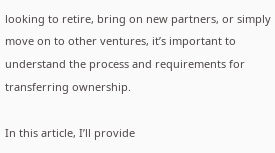looking to retire, bring on new partners, or simply move on to other ventures, it’s important to understand the process and requirements for transferring ownership.

In this article, I’ll provide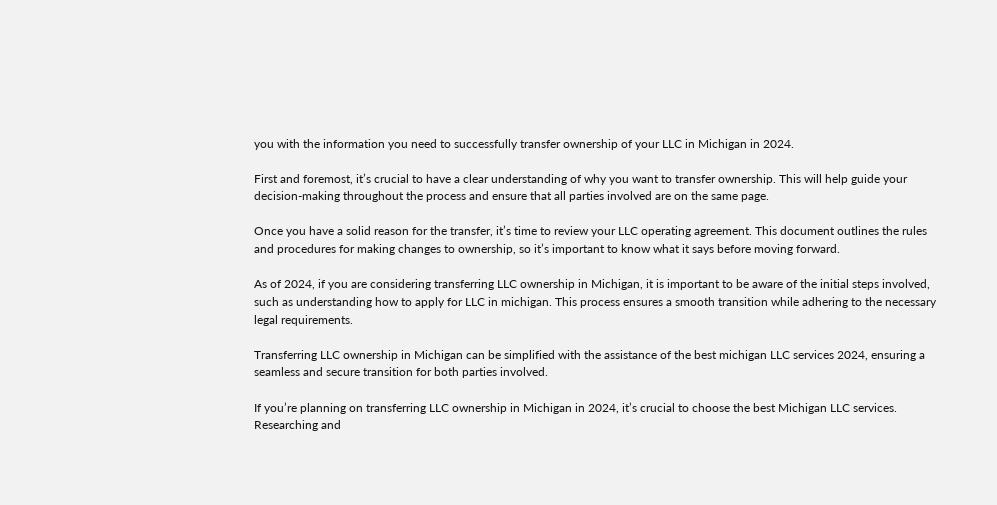you with the information you need to successfully transfer ownership of your LLC in Michigan in 2024.

First and foremost, it’s crucial to have a clear understanding of why you want to transfer ownership. This will help guide your decision-making throughout the process and ensure that all parties involved are on the same page.

Once you have a solid reason for the transfer, it’s time to review your LLC operating agreement. This document outlines the rules and procedures for making changes to ownership, so it’s important to know what it says before moving forward.

As of 2024, if you are considering transferring LLC ownership in Michigan, it is important to be aware of the initial steps involved, such as understanding how to apply for LLC in michigan. This process ensures a smooth transition while adhering to the necessary legal requirements.

Transferring LLC ownership in Michigan can be simplified with the assistance of the best michigan LLC services 2024, ensuring a seamless and secure transition for both parties involved.

If you’re planning on transferring LLC ownership in Michigan in 2024, it’s crucial to choose the best Michigan LLC services. Researching and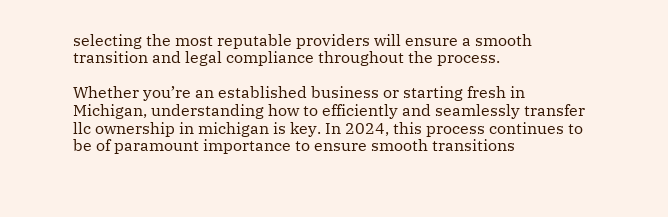selecting the most reputable providers will ensure a smooth transition and legal compliance throughout the process.

Whether you’re an established business or starting fresh in Michigan, understanding how to efficiently and seamlessly transfer llc ownership in michigan is key. In 2024, this process continues to be of paramount importance to ensure smooth transitions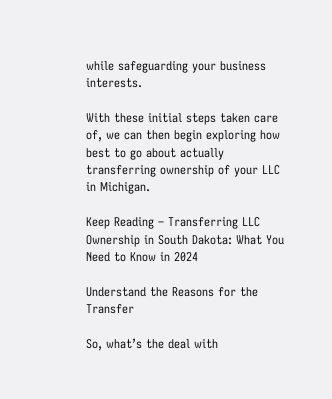while safeguarding your business interests.

With these initial steps taken care of, we can then begin exploring how best to go about actually transferring ownership of your LLC in Michigan.

Keep Reading – Transferring LLC Ownership in South Dakota: What You Need to Know in 2024

Understand the Reasons for the Transfer

So, what’s the deal with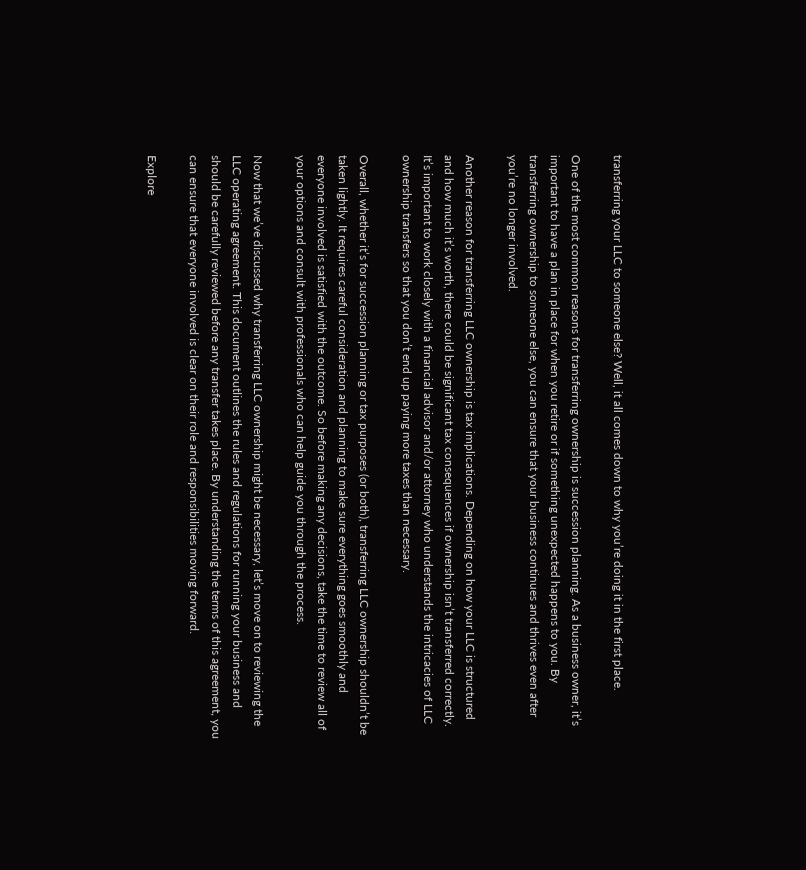transferring your LLC to someone else? Well, it all comes down to why you’re doing it in the first place.

One of the most common reasons for transferring ownership is succession planning. As a business owner, it’s important to have a plan in place for when you retire or if something unexpected happens to you. By transferring ownership to someone else, you can ensure that your business continues and thrives even after you’re no longer involved.

Another reason for transferring LLC ownership is tax implications. Depending on how your LLC is structured and how much it’s worth, there could be significant tax consequences if ownership isn’t transferred correctly. It’s important to work closely with a financial advisor and/or attorney who understands the intricacies of LLC ownership transfers so that you don’t end up paying more taxes than necessary.

Overall, whether it’s for succession planning or tax purposes (or both), transferring LLC ownership shouldn’t be taken lightly. It requires careful consideration and planning to make sure everything goes smoothly and everyone involved is satisfied with the outcome. So before making any decisions, take the time to review all of your options and consult with professionals who can help guide you through the process.

Now that we’ve discussed why transferring LLC ownership might be necessary, let’s move on to reviewing the LLC operating agreement. This document outlines the rules and regulations for running your business and should be carefully reviewed before any transfer takes place. By understanding the terms of this agreement, you can ensure that everyone involved is clear on their role and responsibilities moving forward.

Explore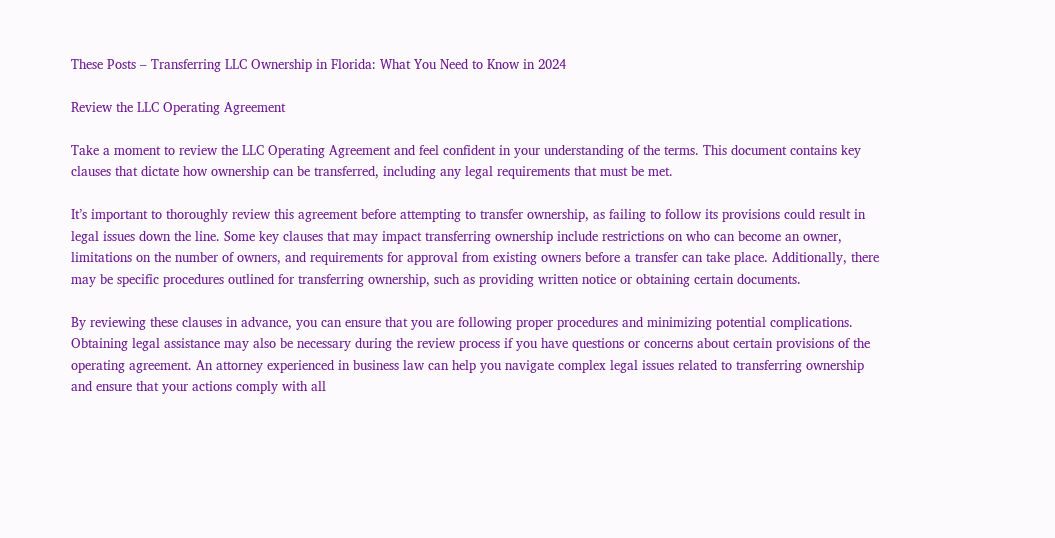These Posts – Transferring LLC Ownership in Florida: What You Need to Know in 2024

Review the LLC Operating Agreement

Take a moment to review the LLC Operating Agreement and feel confident in your understanding of the terms. This document contains key clauses that dictate how ownership can be transferred, including any legal requirements that must be met.

It’s important to thoroughly review this agreement before attempting to transfer ownership, as failing to follow its provisions could result in legal issues down the line. Some key clauses that may impact transferring ownership include restrictions on who can become an owner, limitations on the number of owners, and requirements for approval from existing owners before a transfer can take place. Additionally, there may be specific procedures outlined for transferring ownership, such as providing written notice or obtaining certain documents.

By reviewing these clauses in advance, you can ensure that you are following proper procedures and minimizing potential complications. Obtaining legal assistance may also be necessary during the review process if you have questions or concerns about certain provisions of the operating agreement. An attorney experienced in business law can help you navigate complex legal issues related to transferring ownership and ensure that your actions comply with all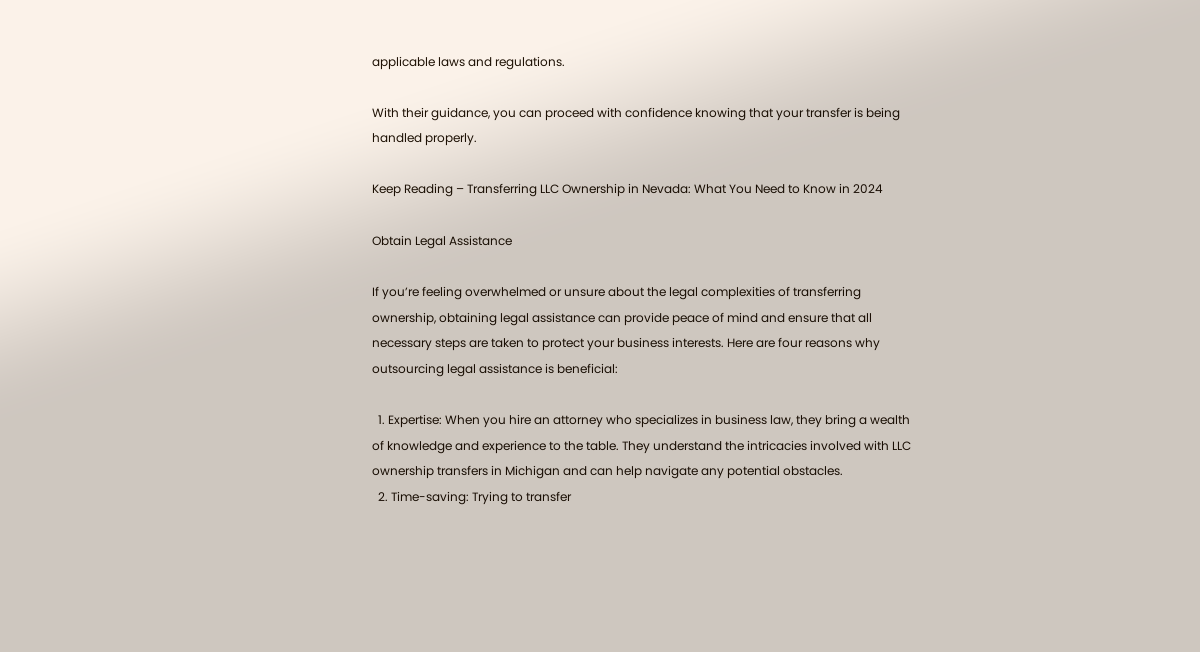applicable laws and regulations.

With their guidance, you can proceed with confidence knowing that your transfer is being handled properly.

Keep Reading – Transferring LLC Ownership in Nevada: What You Need to Know in 2024

Obtain Legal Assistance

If you’re feeling overwhelmed or unsure about the legal complexities of transferring ownership, obtaining legal assistance can provide peace of mind and ensure that all necessary steps are taken to protect your business interests. Here are four reasons why outsourcing legal assistance is beneficial:

  1. Expertise: When you hire an attorney who specializes in business law, they bring a wealth of knowledge and experience to the table. They understand the intricacies involved with LLC ownership transfers in Michigan and can help navigate any potential obstacles.
  2. Time-saving: Trying to transfer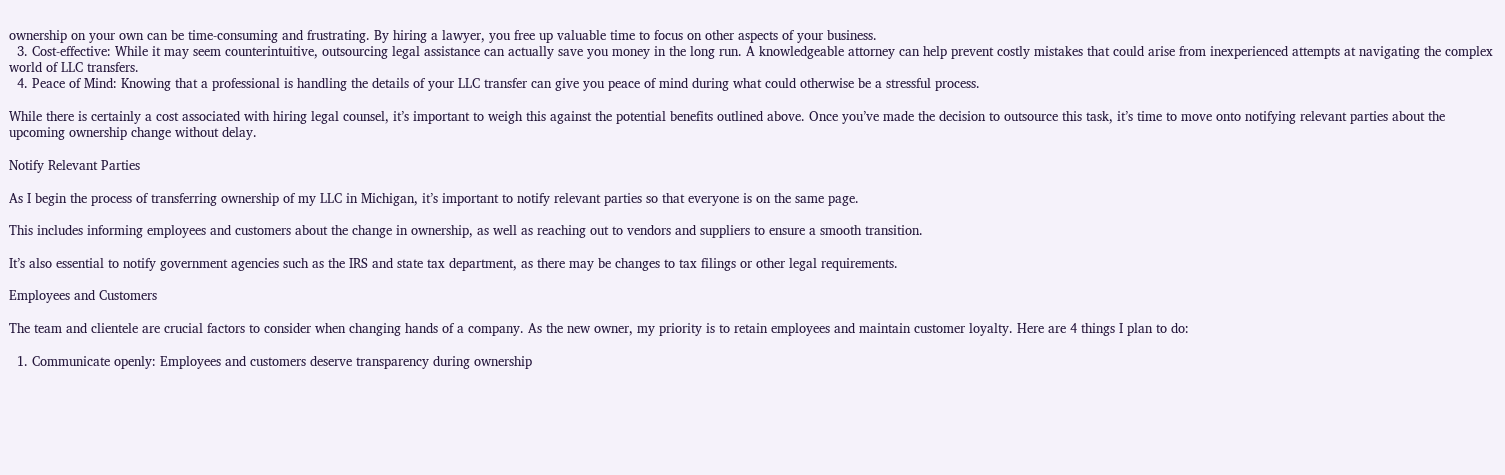ownership on your own can be time-consuming and frustrating. By hiring a lawyer, you free up valuable time to focus on other aspects of your business.
  3. Cost-effective: While it may seem counterintuitive, outsourcing legal assistance can actually save you money in the long run. A knowledgeable attorney can help prevent costly mistakes that could arise from inexperienced attempts at navigating the complex world of LLC transfers.
  4. Peace of Mind: Knowing that a professional is handling the details of your LLC transfer can give you peace of mind during what could otherwise be a stressful process.

While there is certainly a cost associated with hiring legal counsel, it’s important to weigh this against the potential benefits outlined above. Once you’ve made the decision to outsource this task, it’s time to move onto notifying relevant parties about the upcoming ownership change without delay.

Notify Relevant Parties

As I begin the process of transferring ownership of my LLC in Michigan, it’s important to notify relevant parties so that everyone is on the same page.

This includes informing employees and customers about the change in ownership, as well as reaching out to vendors and suppliers to ensure a smooth transition.

It’s also essential to notify government agencies such as the IRS and state tax department, as there may be changes to tax filings or other legal requirements.

Employees and Customers

The team and clientele are crucial factors to consider when changing hands of a company. As the new owner, my priority is to retain employees and maintain customer loyalty. Here are 4 things I plan to do:

  1. Communicate openly: Employees and customers deserve transparency during ownership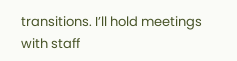transitions. I’ll hold meetings with staff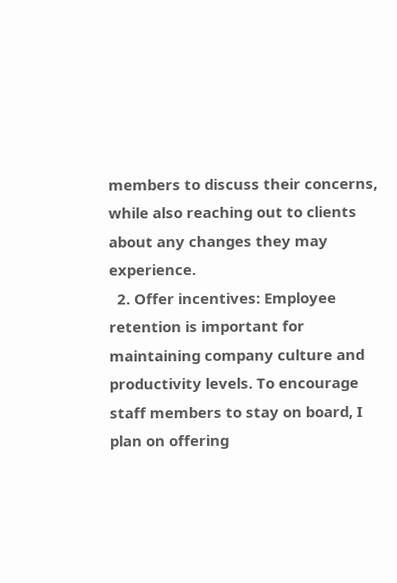members to discuss their concerns, while also reaching out to clients about any changes they may experience.
  2. Offer incentives: Employee retention is important for maintaining company culture and productivity levels. To encourage staff members to stay on board, I plan on offering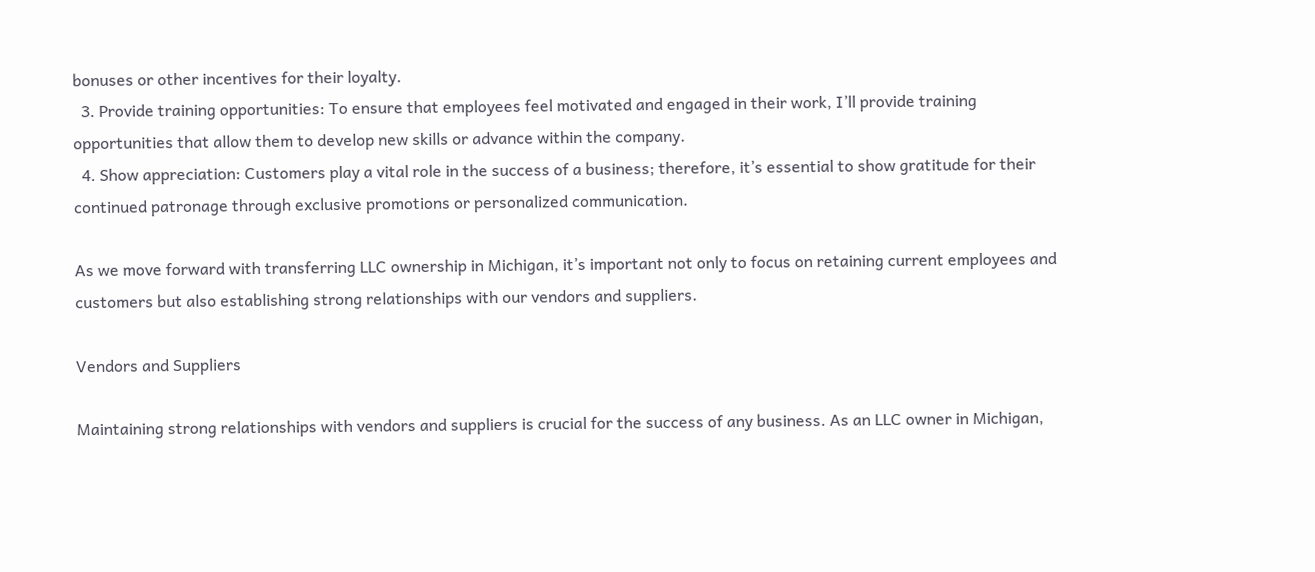bonuses or other incentives for their loyalty.
  3. Provide training opportunities: To ensure that employees feel motivated and engaged in their work, I’ll provide training opportunities that allow them to develop new skills or advance within the company.
  4. Show appreciation: Customers play a vital role in the success of a business; therefore, it’s essential to show gratitude for their continued patronage through exclusive promotions or personalized communication.

As we move forward with transferring LLC ownership in Michigan, it’s important not only to focus on retaining current employees and customers but also establishing strong relationships with our vendors and suppliers.

Vendors and Suppliers

Maintaining strong relationships with vendors and suppliers is crucial for the success of any business. As an LLC owner in Michigan,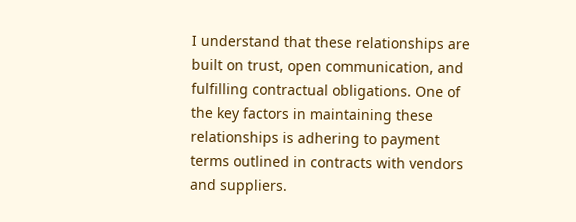I understand that these relationships are built on trust, open communication, and fulfilling contractual obligations. One of the key factors in maintaining these relationships is adhering to payment terms outlined in contracts with vendors and suppliers.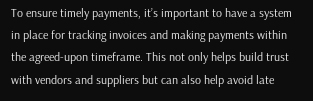To ensure timely payments, it’s important to have a system in place for tracking invoices and making payments within the agreed-upon timeframe. This not only helps build trust with vendors and suppliers but can also help avoid late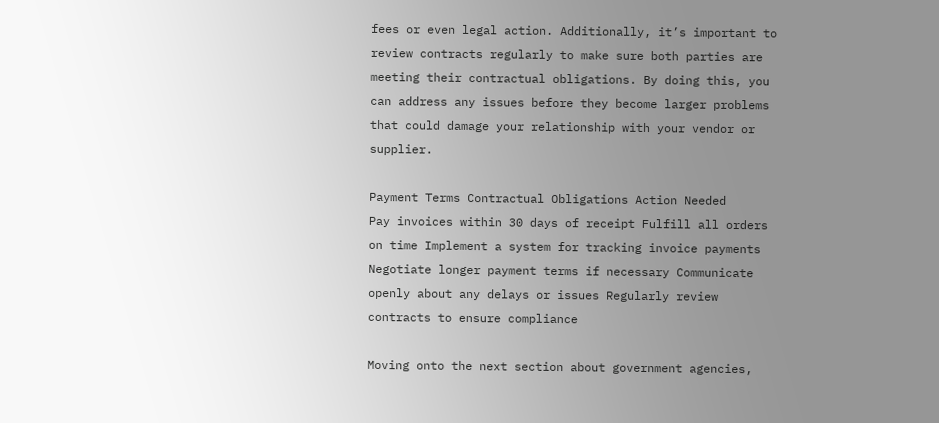fees or even legal action. Additionally, it’s important to review contracts regularly to make sure both parties are meeting their contractual obligations. By doing this, you can address any issues before they become larger problems that could damage your relationship with your vendor or supplier.

Payment Terms Contractual Obligations Action Needed
Pay invoices within 30 days of receipt Fulfill all orders on time Implement a system for tracking invoice payments
Negotiate longer payment terms if necessary Communicate openly about any delays or issues Regularly review contracts to ensure compliance

Moving onto the next section about government agencies,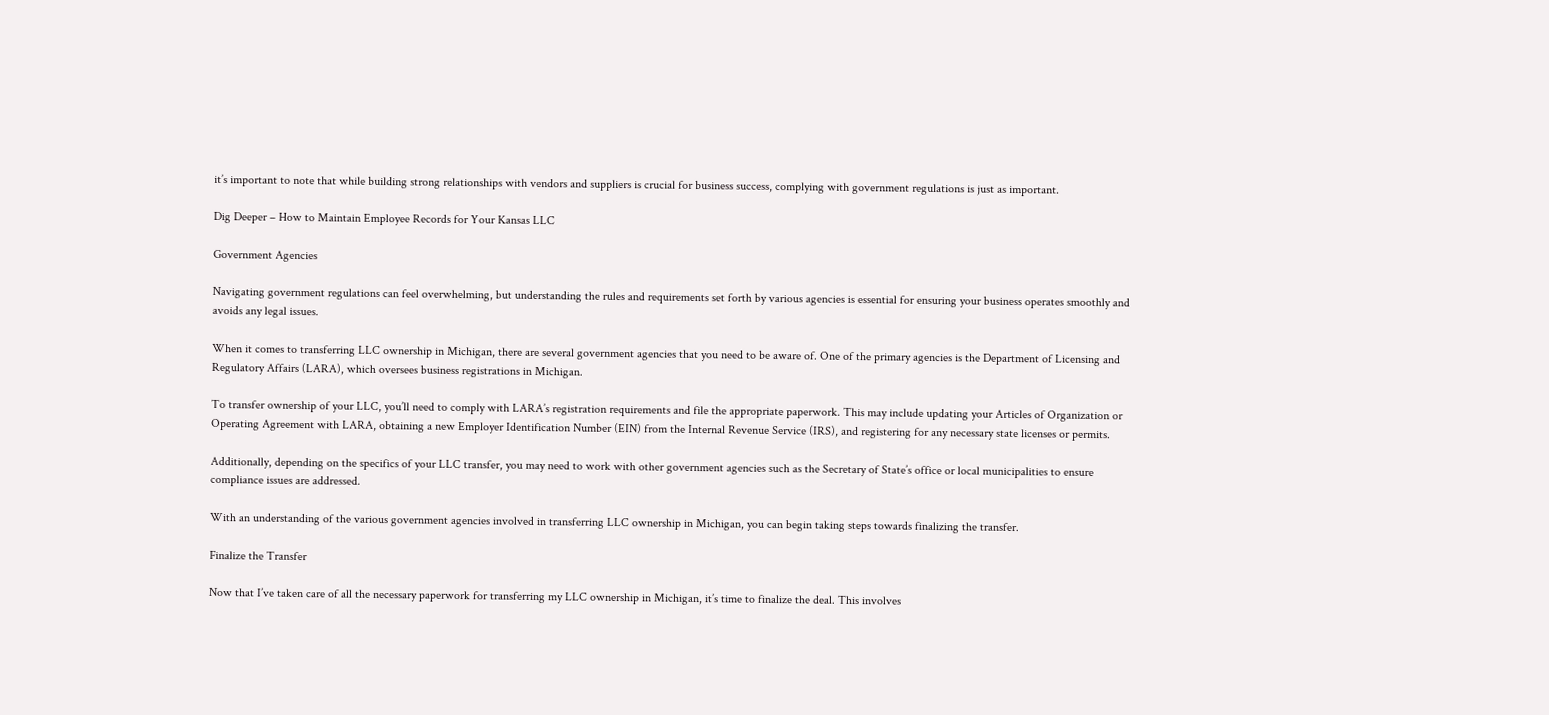it’s important to note that while building strong relationships with vendors and suppliers is crucial for business success, complying with government regulations is just as important.

Dig Deeper – How to Maintain Employee Records for Your Kansas LLC

Government Agencies

Navigating government regulations can feel overwhelming, but understanding the rules and requirements set forth by various agencies is essential for ensuring your business operates smoothly and avoids any legal issues.

When it comes to transferring LLC ownership in Michigan, there are several government agencies that you need to be aware of. One of the primary agencies is the Department of Licensing and Regulatory Affairs (LARA), which oversees business registrations in Michigan.

To transfer ownership of your LLC, you’ll need to comply with LARA’s registration requirements and file the appropriate paperwork. This may include updating your Articles of Organization or Operating Agreement with LARA, obtaining a new Employer Identification Number (EIN) from the Internal Revenue Service (IRS), and registering for any necessary state licenses or permits.

Additionally, depending on the specifics of your LLC transfer, you may need to work with other government agencies such as the Secretary of State’s office or local municipalities to ensure compliance issues are addressed.

With an understanding of the various government agencies involved in transferring LLC ownership in Michigan, you can begin taking steps towards finalizing the transfer.

Finalize the Transfer

Now that I’ve taken care of all the necessary paperwork for transferring my LLC ownership in Michigan, it’s time to finalize the deal. This involves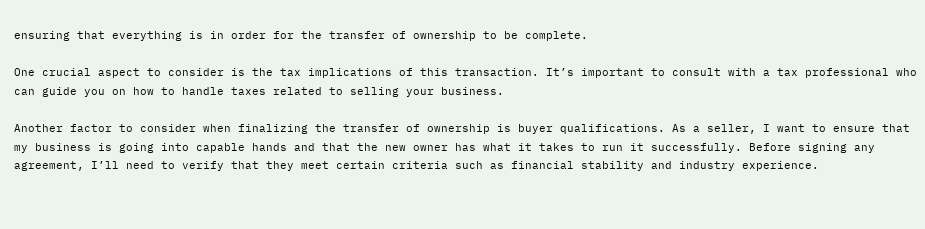ensuring that everything is in order for the transfer of ownership to be complete.

One crucial aspect to consider is the tax implications of this transaction. It’s important to consult with a tax professional who can guide you on how to handle taxes related to selling your business.

Another factor to consider when finalizing the transfer of ownership is buyer qualifications. As a seller, I want to ensure that my business is going into capable hands and that the new owner has what it takes to run it successfully. Before signing any agreement, I’ll need to verify that they meet certain criteria such as financial stability and industry experience.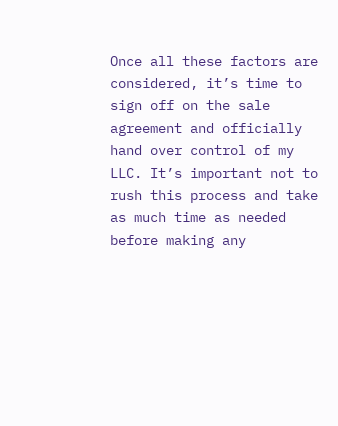Once all these factors are considered, it’s time to sign off on the sale agreement and officially hand over control of my LLC. It’s important not to rush this process and take as much time as needed before making any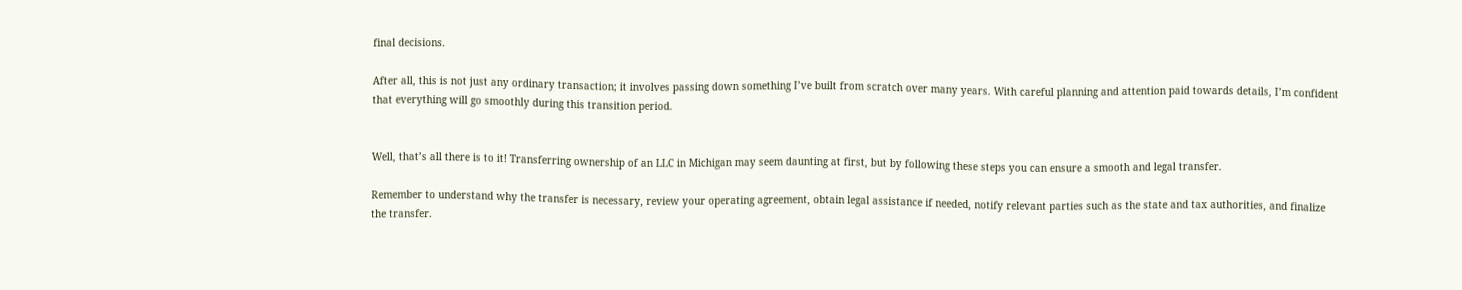final decisions.

After all, this is not just any ordinary transaction; it involves passing down something I’ve built from scratch over many years. With careful planning and attention paid towards details, I’m confident that everything will go smoothly during this transition period.


Well, that’s all there is to it! Transferring ownership of an LLC in Michigan may seem daunting at first, but by following these steps you can ensure a smooth and legal transfer.

Remember to understand why the transfer is necessary, review your operating agreement, obtain legal assistance if needed, notify relevant parties such as the state and tax authorities, and finalize the transfer.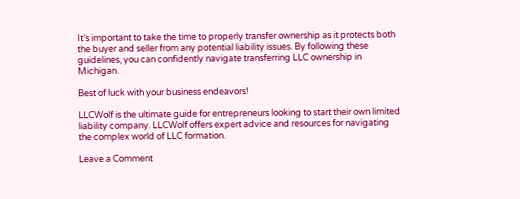It’s important to take the time to properly transfer ownership as it protects both the buyer and seller from any potential liability issues. By following these guidelines, you can confidently navigate transferring LLC ownership in Michigan.

Best of luck with your business endeavors!

LLCWolf is the ultimate guide for entrepreneurs looking to start their own limited liability company. LLCWolf offers expert advice and resources for navigating the complex world of LLC formation.

Leave a Comment